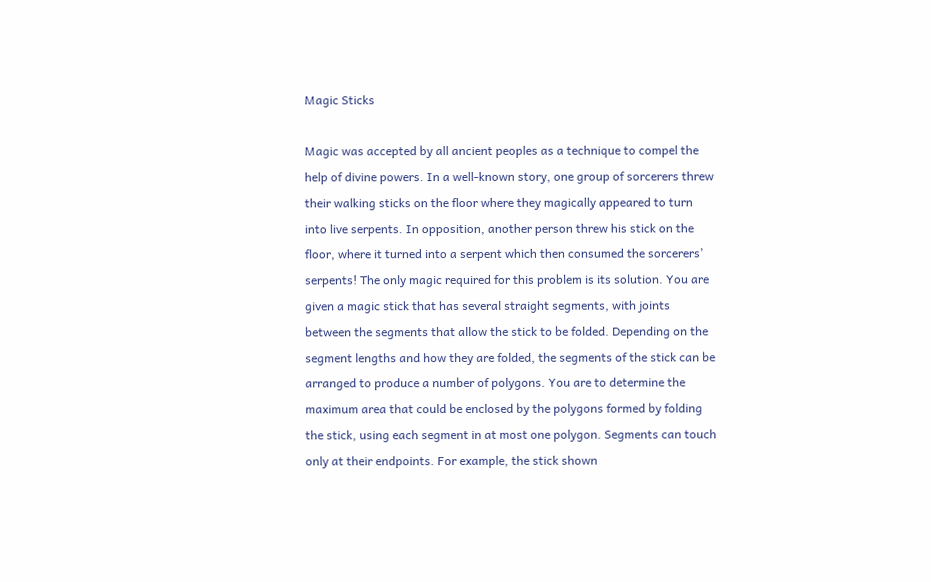Magic Sticks

Magic was accepted by all ancient peoples as a technique to compel the help of divine powers. In a well-known story, one group of sorcerers threw their walking sticks on the floor where they magically appeared to turn into live serpents. In opposition, another person threw his stick on the floor, where it turned into a serpent which then consumed the sorcerers’ serpents! The only magic required for this problem is its solution. You are given a magic stick that has several straight segments, with joints between the segments that allow the stick to be folded. Depending on the segment lengths and how they are folded, the segments of the stick can be arranged to produce a number of polygons. You are to determine the maximum area that could be enclosed by the polygons formed by folding the stick, using each segment in at most one polygon. Segments can touch only at their endpoints. For example, the stick shown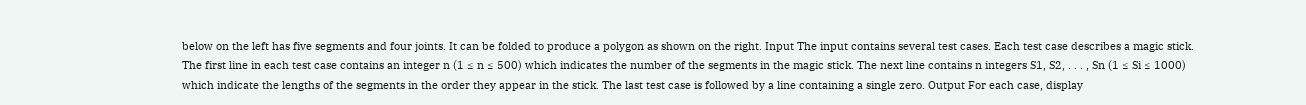below on the left has five segments and four joints. It can be folded to produce a polygon as shown on the right. Input The input contains several test cases. Each test case describes a magic stick. The first line in each test case contains an integer n (1 ≤ n ≤ 500) which indicates the number of the segments in the magic stick. The next line contains n integers S1, S2, . . . , Sn (1 ≤ Si ≤ 1000) which indicate the lengths of the segments in the order they appear in the stick. The last test case is followed by a line containing a single zero. Output For each case, display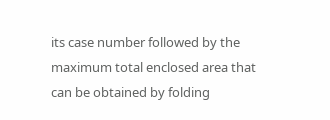its case number followed by the maximum total enclosed area that can be obtained by folding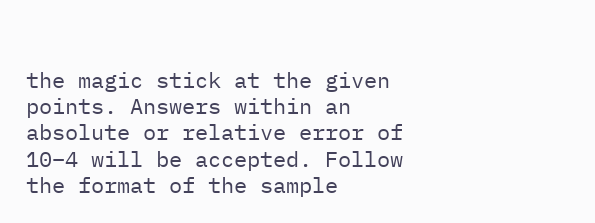the magic stick at the given points. Answers within an absolute or relative error of 10−4 will be accepted. Follow the format of the sample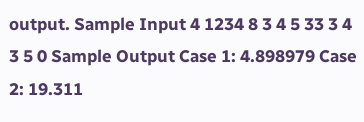output. Sample Input 4 1234 8 3 4 5 33 3 4 3 5 0 Sample Output Case 1: 4.898979 Case 2: 19.311